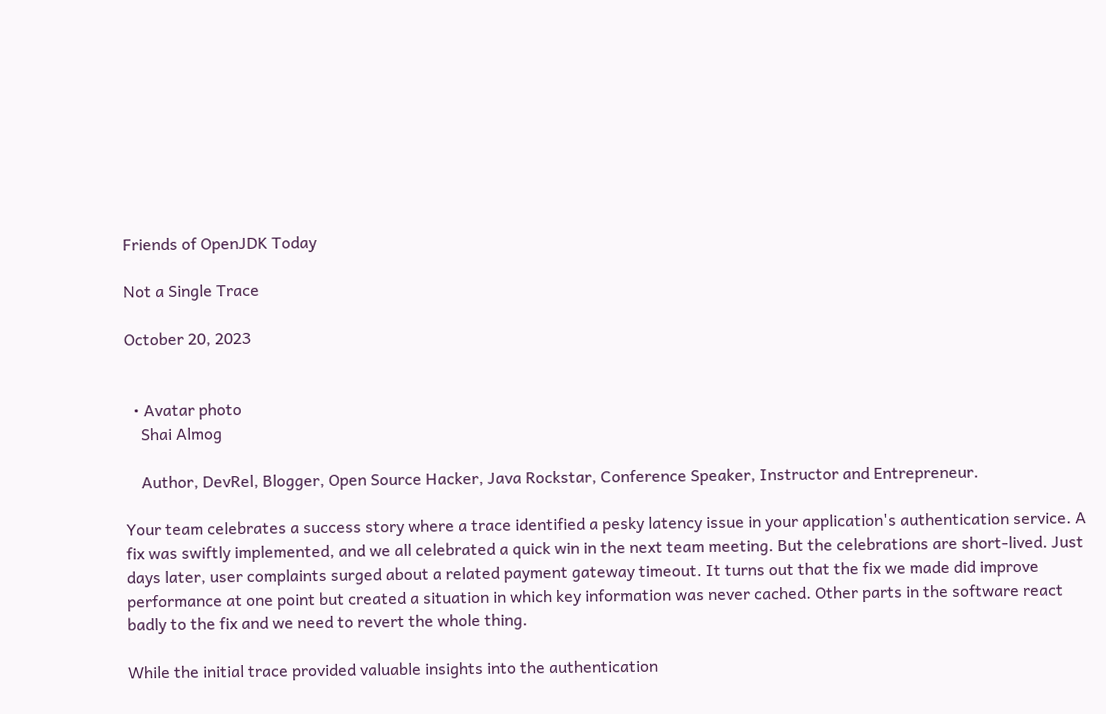Friends of OpenJDK Today

Not a Single Trace

October 20, 2023


  • Avatar photo
    Shai Almog

    Author, DevRel, Blogger, Open Source Hacker, Java Rockstar, Conference Speaker, Instructor and Entrepreneur.

Your team celebrates a success story where a trace identified a pesky latency issue in your application's authentication service. A fix was swiftly implemented, and we all celebrated a quick win in the next team meeting. But the celebrations are short-lived. Just days later, user complaints surged about a related payment gateway timeout. It turns out that the fix we made did improve performance at one point but created a situation in which key information was never cached. Other parts in the software react badly to the fix and we need to revert the whole thing.

While the initial trace provided valuable insights into the authentication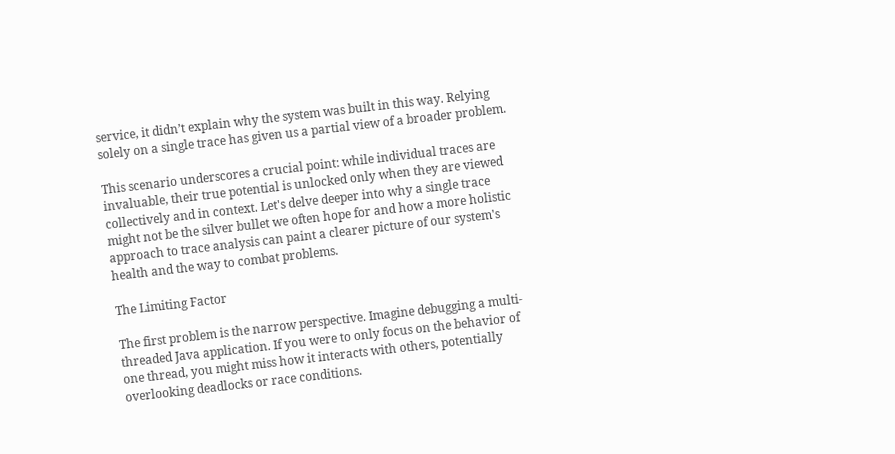service, it didn’t explain why the system was built in this way. Relying solely on a single trace has given us a partial view of a broader problem.

This scenario underscores a crucial point: while individual traces are invaluable, their true potential is unlocked only when they are viewed collectively and in context. Let's delve deeper into why a single trace might not be the silver bullet we often hope for and how a more holistic approach to trace analysis can paint a clearer picture of our system's health and the way to combat problems.

The Limiting Factor

The first problem is the narrow perspective. Imagine debugging a multi-threaded Java application. If you were to only focus on the behavior of one thread, you might miss how it interacts with others, potentially overlooking deadlocks or race conditions.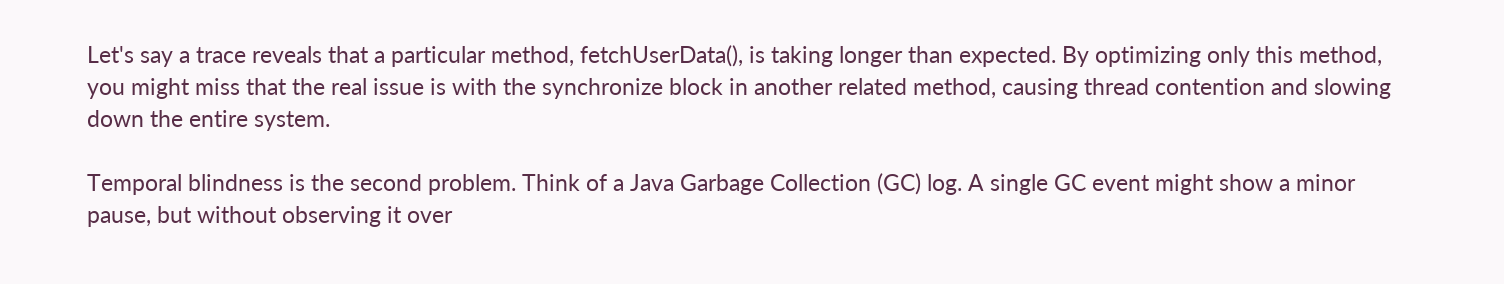Let's say a trace reveals that a particular method, fetchUserData(), is taking longer than expected. By optimizing only this method, you might miss that the real issue is with the synchronize block in another related method, causing thread contention and slowing down the entire system.

Temporal blindness is the second problem. Think of a Java Garbage Collection (GC) log. A single GC event might show a minor pause, but without observing it over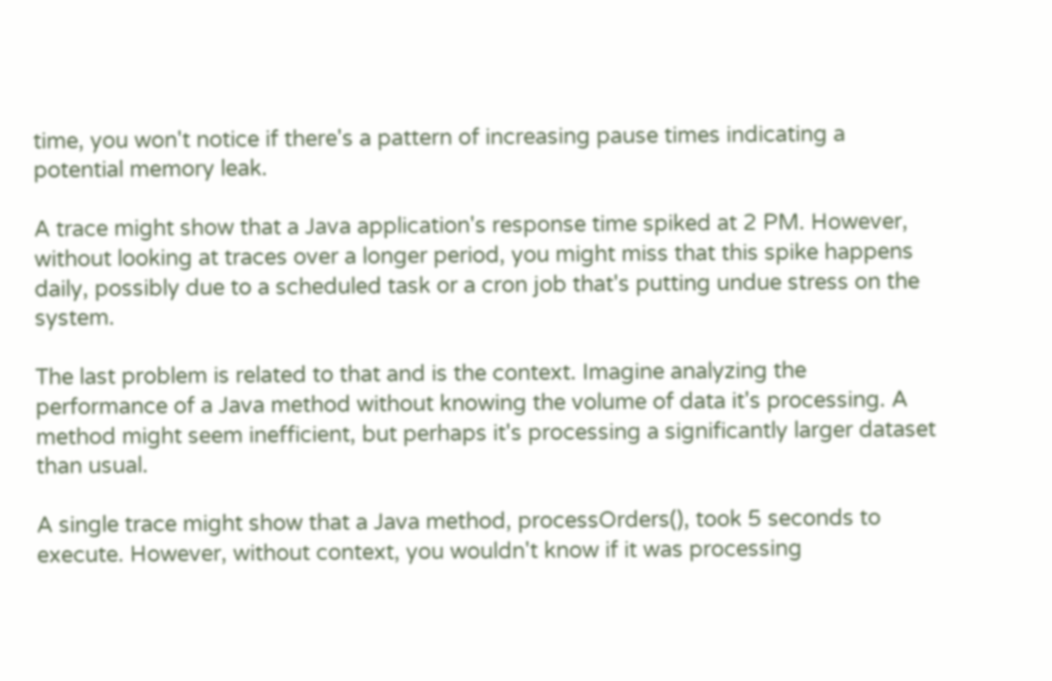time, you won't notice if there's a pattern of increasing pause times indicating a potential memory leak.

A trace might show that a Java application's response time spiked at 2 PM. However, without looking at traces over a longer period, you might miss that this spike happens daily, possibly due to a scheduled task or a cron job that's putting undue stress on the system.

The last problem is related to that and is the context. Imagine analyzing the performance of a Java method without knowing the volume of data it's processing. A method might seem inefficient, but perhaps it's processing a significantly larger dataset than usual.

A single trace might show that a Java method, processOrders(), took 5 seconds to execute. However, without context, you wouldn't know if it was processing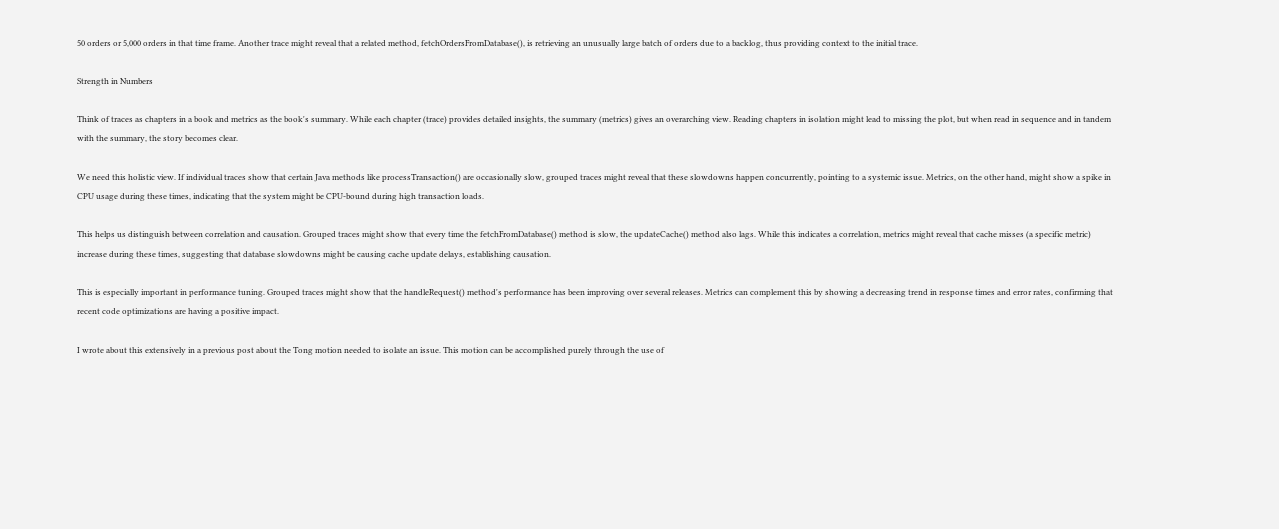50 orders or 5,000 orders in that time frame. Another trace might reveal that a related method, fetchOrdersFromDatabase(), is retrieving an unusually large batch of orders due to a backlog, thus providing context to the initial trace.

Strength in Numbers

Think of traces as chapters in a book and metrics as the book's summary. While each chapter (trace) provides detailed insights, the summary (metrics) gives an overarching view. Reading chapters in isolation might lead to missing the plot, but when read in sequence and in tandem with the summary, the story becomes clear.

We need this holistic view. If individual traces show that certain Java methods like processTransaction() are occasionally slow, grouped traces might reveal that these slowdowns happen concurrently, pointing to a systemic issue. Metrics, on the other hand, might show a spike in CPU usage during these times, indicating that the system might be CPU-bound during high transaction loads.

This helps us distinguish between correlation and causation. Grouped traces might show that every time the fetchFromDatabase() method is slow, the updateCache() method also lags. While this indicates a correlation, metrics might reveal that cache misses (a specific metric) increase during these times, suggesting that database slowdowns might be causing cache update delays, establishing causation.

This is especially important in performance tuning. Grouped traces might show that the handleRequest() method's performance has been improving over several releases. Metrics can complement this by showing a decreasing trend in response times and error rates, confirming that recent code optimizations are having a positive impact.

I wrote about this extensively in a previous post about the Tong motion needed to isolate an issue. This motion can be accomplished purely through the use of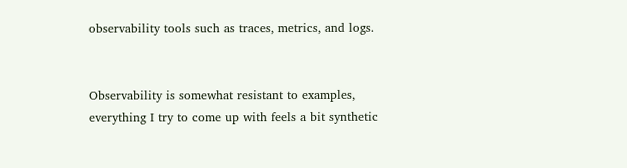observability tools such as traces, metrics, and logs.


Observability is somewhat resistant to examples, everything I try to come up with feels a bit synthetic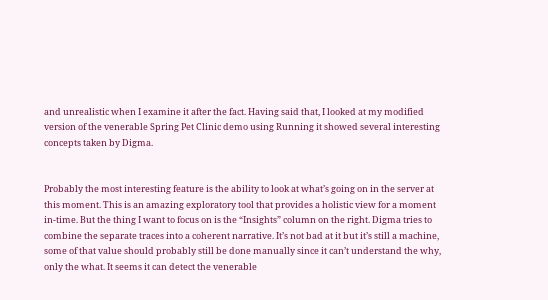and unrealistic when I examine it after the fact. Having said that, I looked at my modified version of the venerable Spring Pet Clinic demo using Running it showed several interesting concepts taken by Digma.


Probably the most interesting feature is the ability to look at what’s going on in the server at this moment. This is an amazing exploratory tool that provides a holistic view for a moment in-time. But the thing I want to focus on is the “Insights” column on the right. Digma tries to combine the separate traces into a coherent narrative. It’s not bad at it but it’s still a machine, some of that value should probably still be done manually since it can’t understand the why, only the what. It seems it can detect the venerable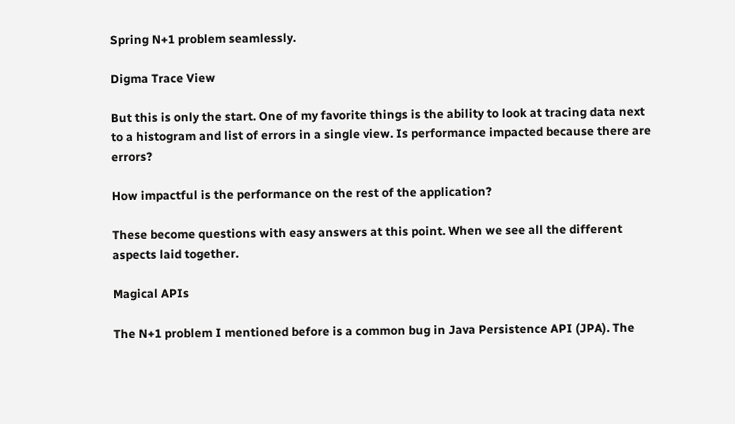Spring N+1 problem seamlessly.

Digma Trace View

But this is only the start. One of my favorite things is the ability to look at tracing data next to a histogram and list of errors in a single view. Is performance impacted because there are errors?

How impactful is the performance on the rest of the application?

These become questions with easy answers at this point. When we see all the different aspects laid together.

Magical APIs

The N+1 problem I mentioned before is a common bug in Java Persistence API (JPA). The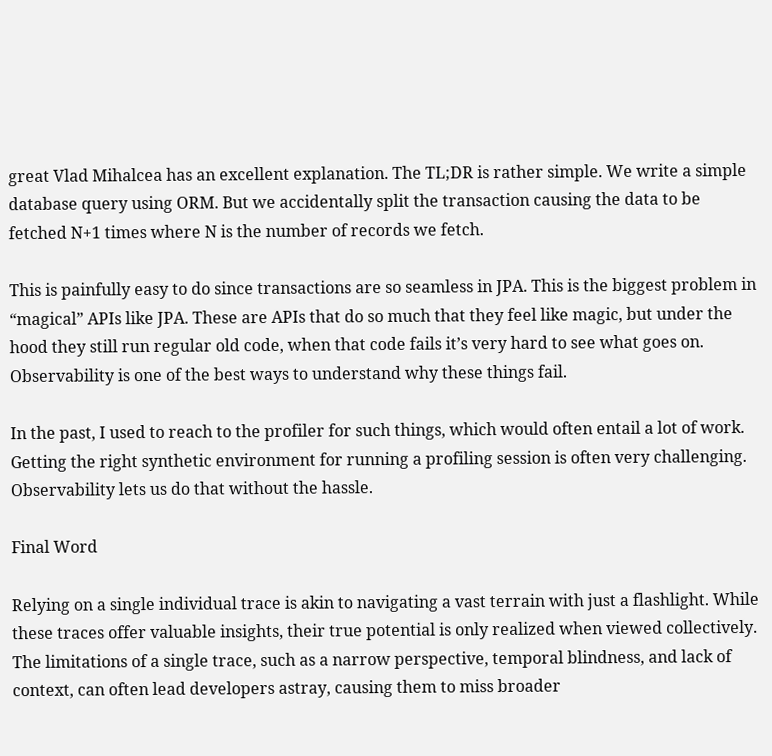great Vlad Mihalcea has an excellent explanation. The TL;DR is rather simple. We write a simple database query using ORM. But we accidentally split the transaction causing the data to be fetched N+1 times where N is the number of records we fetch.

This is painfully easy to do since transactions are so seamless in JPA. This is the biggest problem in “magical” APIs like JPA. These are APIs that do so much that they feel like magic, but under the hood they still run regular old code, when that code fails it’s very hard to see what goes on. Observability is one of the best ways to understand why these things fail.

In the past, I used to reach to the profiler for such things, which would often entail a lot of work. Getting the right synthetic environment for running a profiling session is often very challenging. Observability lets us do that without the hassle.

Final Word

Relying on a single individual trace is akin to navigating a vast terrain with just a flashlight. While these traces offer valuable insights, their true potential is only realized when viewed collectively. The limitations of a single trace, such as a narrow perspective, temporal blindness, and lack of context, can often lead developers astray, causing them to miss broader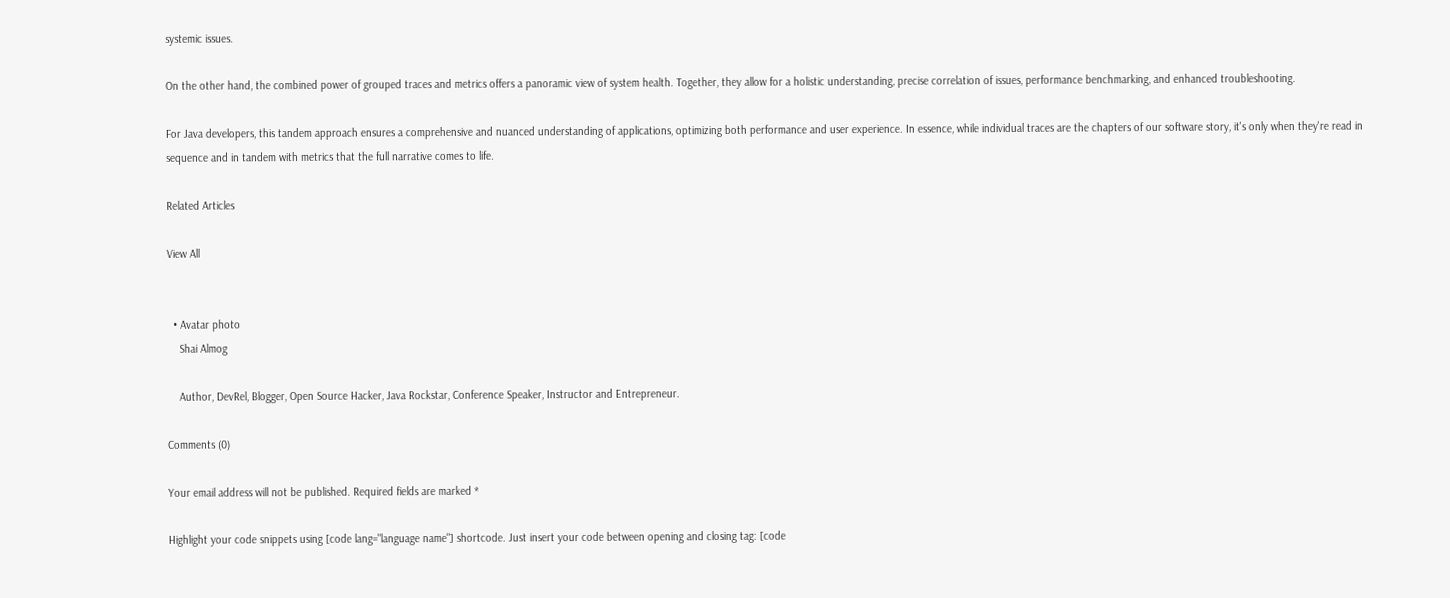systemic issues.

On the other hand, the combined power of grouped traces and metrics offers a panoramic view of system health. Together, they allow for a holistic understanding, precise correlation of issues, performance benchmarking, and enhanced troubleshooting.

For Java developers, this tandem approach ensures a comprehensive and nuanced understanding of applications, optimizing both performance and user experience. In essence, while individual traces are the chapters of our software story, it's only when they're read in sequence and in tandem with metrics that the full narrative comes to life.

Related Articles

View All


  • Avatar photo
    Shai Almog

    Author, DevRel, Blogger, Open Source Hacker, Java Rockstar, Conference Speaker, Instructor and Entrepreneur.

Comments (0)

Your email address will not be published. Required fields are marked *

Highlight your code snippets using [code lang="language name"] shortcode. Just insert your code between opening and closing tag: [code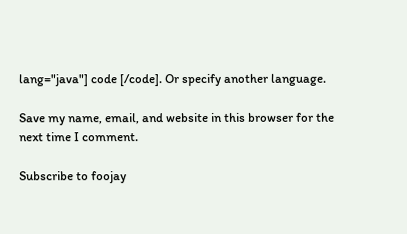lang="java"] code [/code]. Or specify another language.

Save my name, email, and website in this browser for the next time I comment.

Subscribe to foojay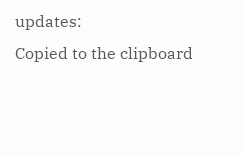updates:
Copied to the clipboard